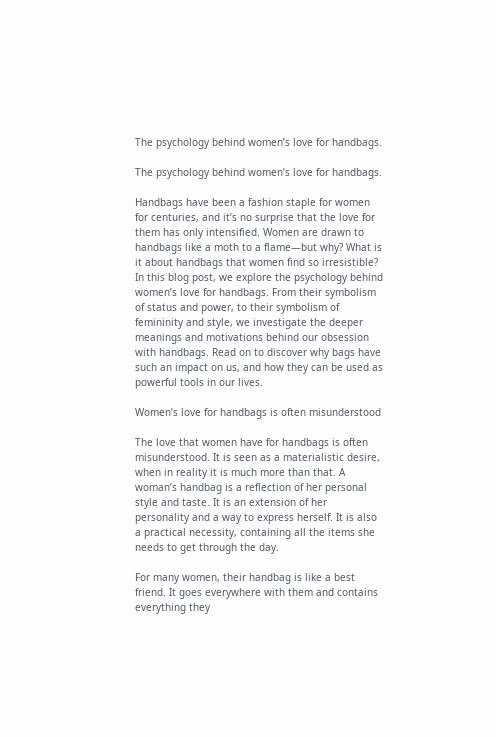The psychology behind women’s love for handbags.

The psychology behind women’s love for handbags.

Handbags have been a fashion staple for women for centuries, and it’s no surprise that the love for them has only intensified. Women are drawn to handbags like a moth to a flame—but why? What is it about handbags that women find so irresistible? In this blog post, we explore the psychology behind women’s love for handbags. From their symbolism of status and power, to their symbolism of femininity and style, we investigate the deeper meanings and motivations behind our obsession with handbags. Read on to discover why bags have such an impact on us, and how they can be used as powerful tools in our lives.

Women’s love for handbags is often misunderstood

The love that women have for handbags is often misunderstood. It is seen as a materialistic desire, when in reality it is much more than that. A woman’s handbag is a reflection of her personal style and taste. It is an extension of her personality and a way to express herself. It is also a practical necessity, containing all the items she needs to get through the day.

For many women, their handbag is like a best friend. It goes everywhere with them and contains everything they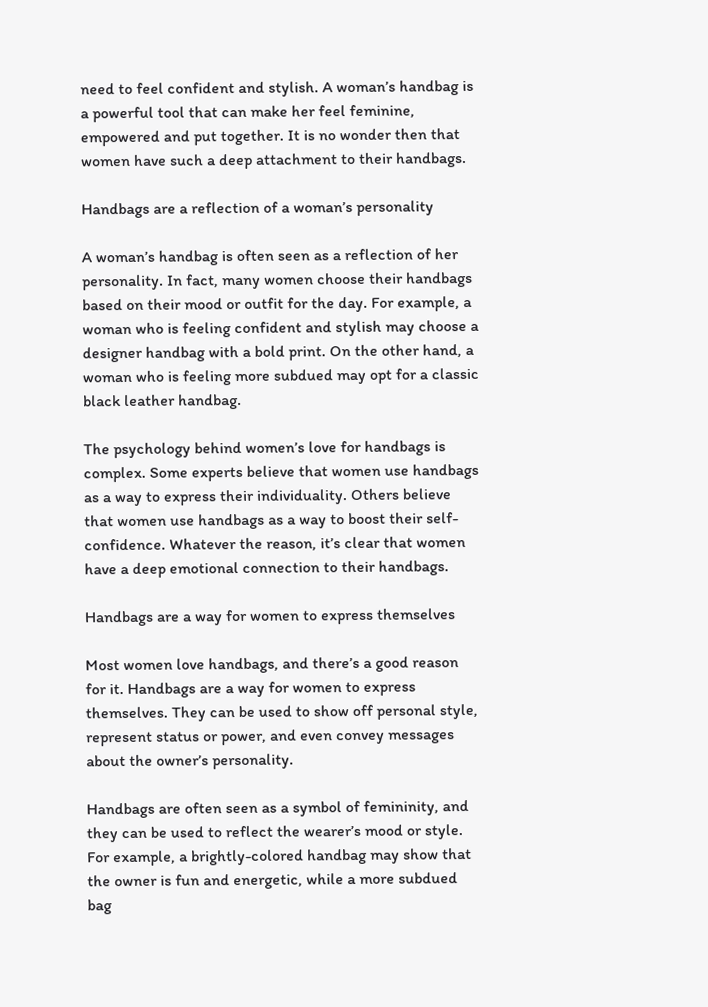need to feel confident and stylish. A woman’s handbag is a powerful tool that can make her feel feminine, empowered and put together. It is no wonder then that women have such a deep attachment to their handbags.

Handbags are a reflection of a woman’s personality

A woman’s handbag is often seen as a reflection of her personality. In fact, many women choose their handbags based on their mood or outfit for the day. For example, a woman who is feeling confident and stylish may choose a designer handbag with a bold print. On the other hand, a woman who is feeling more subdued may opt for a classic black leather handbag.

The psychology behind women’s love for handbags is complex. Some experts believe that women use handbags as a way to express their individuality. Others believe that women use handbags as a way to boost their self-confidence. Whatever the reason, it’s clear that women have a deep emotional connection to their handbags.

Handbags are a way for women to express themselves

Most women love handbags, and there’s a good reason for it. Handbags are a way for women to express themselves. They can be used to show off personal style, represent status or power, and even convey messages about the owner’s personality.

Handbags are often seen as a symbol of femininity, and they can be used to reflect the wearer’s mood or style. For example, a brightly-colored handbag may show that the owner is fun and energetic, while a more subdued bag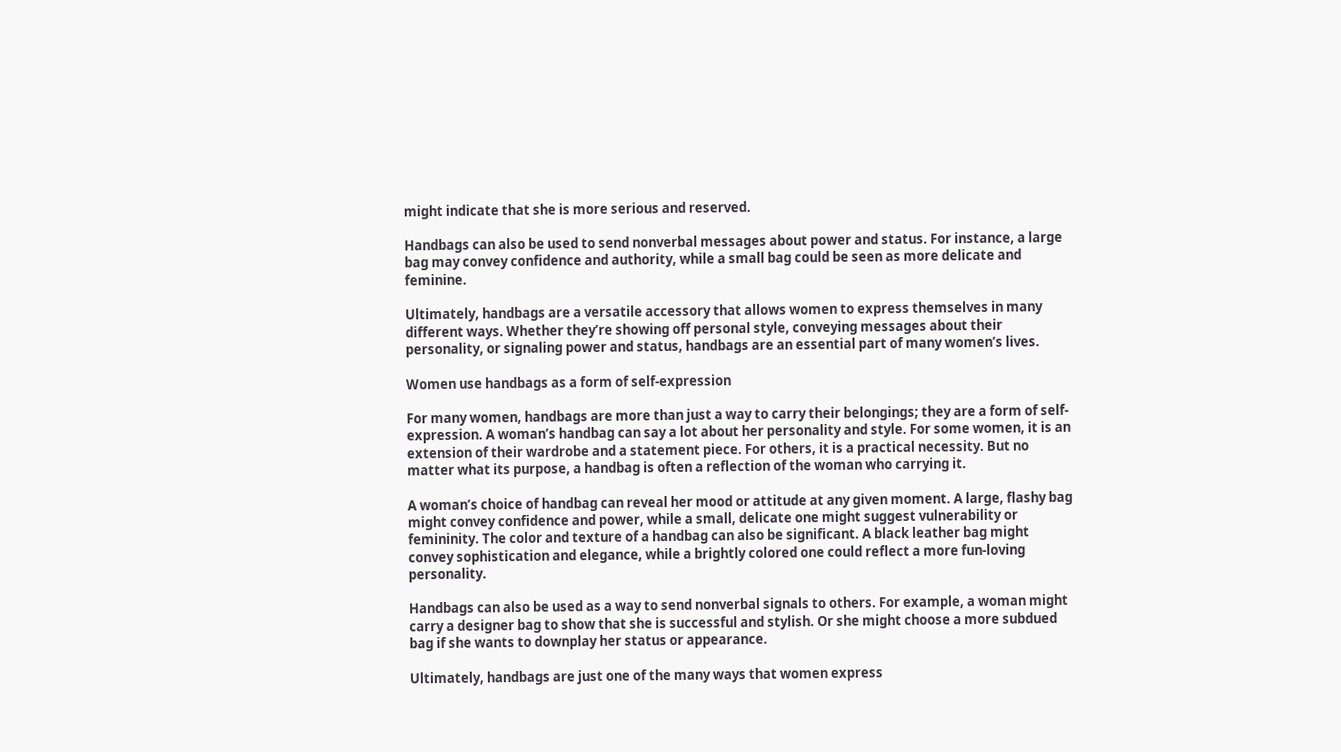might indicate that she is more serious and reserved.

Handbags can also be used to send nonverbal messages about power and status. For instance, a large bag may convey confidence and authority, while a small bag could be seen as more delicate and feminine.

Ultimately, handbags are a versatile accessory that allows women to express themselves in many different ways. Whether they’re showing off personal style, conveying messages about their personality, or signaling power and status, handbags are an essential part of many women’s lives.

Women use handbags as a form of self-expression

For many women, handbags are more than just a way to carry their belongings; they are a form of self-expression. A woman’s handbag can say a lot about her personality and style. For some women, it is an extension of their wardrobe and a statement piece. For others, it is a practical necessity. But no matter what its purpose, a handbag is often a reflection of the woman who carrying it.

A woman’s choice of handbag can reveal her mood or attitude at any given moment. A large, flashy bag might convey confidence and power, while a small, delicate one might suggest vulnerability or femininity. The color and texture of a handbag can also be significant. A black leather bag might convey sophistication and elegance, while a brightly colored one could reflect a more fun-loving personality.

Handbags can also be used as a way to send nonverbal signals to others. For example, a woman might carry a designer bag to show that she is successful and stylish. Or she might choose a more subdued bag if she wants to downplay her status or appearance.

Ultimately, handbags are just one of the many ways that women express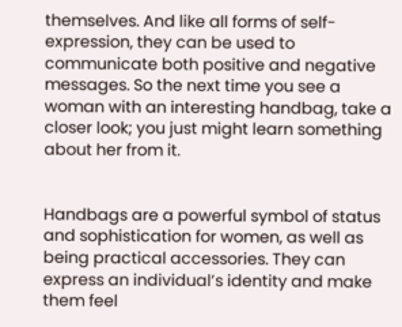themselves. And like all forms of self-expression, they can be used to communicate both positive and negative messages. So the next time you see a woman with an interesting handbag, take a closer look; you just might learn something about her from it.


Handbags are a powerful symbol of status and sophistication for women, as well as being practical accessories. They can express an individual’s identity and make them feel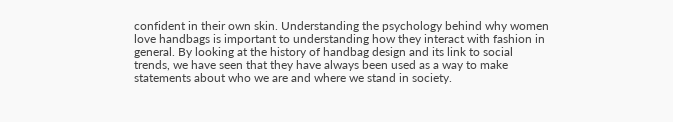confident in their own skin. Understanding the psychology behind why women love handbags is important to understanding how they interact with fashion in general. By looking at the history of handbag design and its link to social trends, we have seen that they have always been used as a way to make statements about who we are and where we stand in society.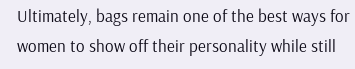Ultimately, bags remain one of the best ways for women to show off their personality while still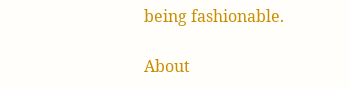being fashionable.

About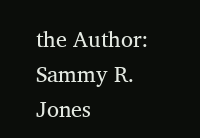the Author: Sammy R. Jones